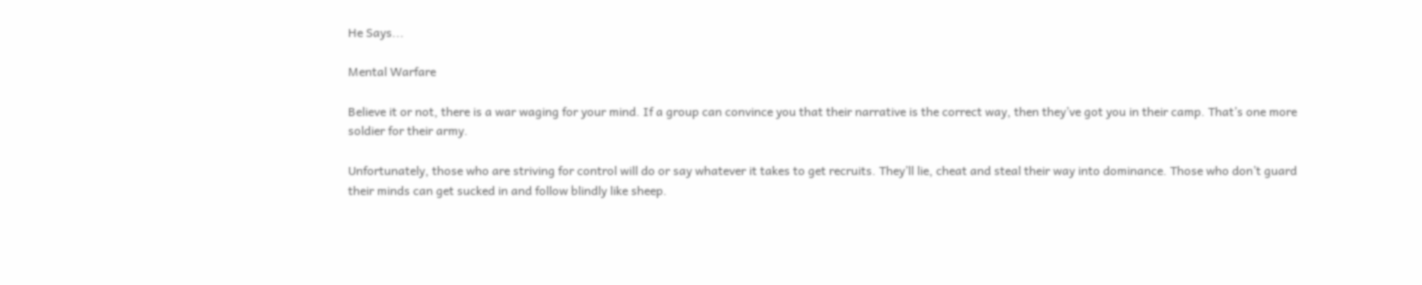He Says...

Mental Warfare

Believe it or not, there is a war waging for your mind. If a group can convince you that their narrative is the correct way, then they’ve got you in their camp. That’s one more soldier for their army.

Unfortunately, those who are striving for control will do or say whatever it takes to get recruits. They’ll lie, cheat and steal their way into dominance. Those who don’t guard their minds can get sucked in and follow blindly like sheep.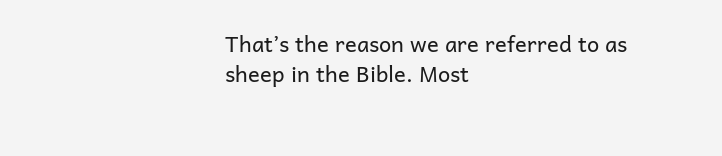That’s the reason we are referred to as sheep in the Bible. Most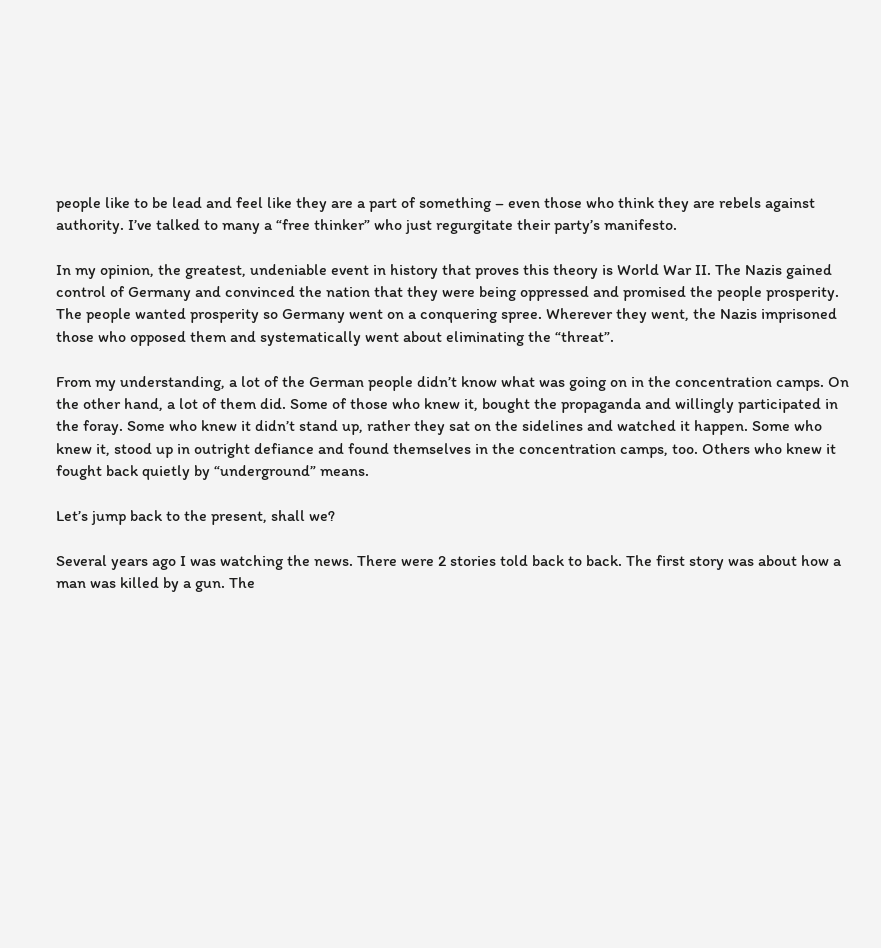people like to be lead and feel like they are a part of something – even those who think they are rebels against authority. I’ve talked to many a “free thinker” who just regurgitate their party’s manifesto.

In my opinion, the greatest, undeniable event in history that proves this theory is World War II. The Nazis gained control of Germany and convinced the nation that they were being oppressed and promised the people prosperity. The people wanted prosperity so Germany went on a conquering spree. Wherever they went, the Nazis imprisoned those who opposed them and systematically went about eliminating the “threat”.

From my understanding, a lot of the German people didn’t know what was going on in the concentration camps. On the other hand, a lot of them did. Some of those who knew it, bought the propaganda and willingly participated in the foray. Some who knew it didn’t stand up, rather they sat on the sidelines and watched it happen. Some who knew it, stood up in outright defiance and found themselves in the concentration camps, too. Others who knew it fought back quietly by “underground” means.

Let’s jump back to the present, shall we?

Several years ago I was watching the news. There were 2 stories told back to back. The first story was about how a man was killed by a gun. The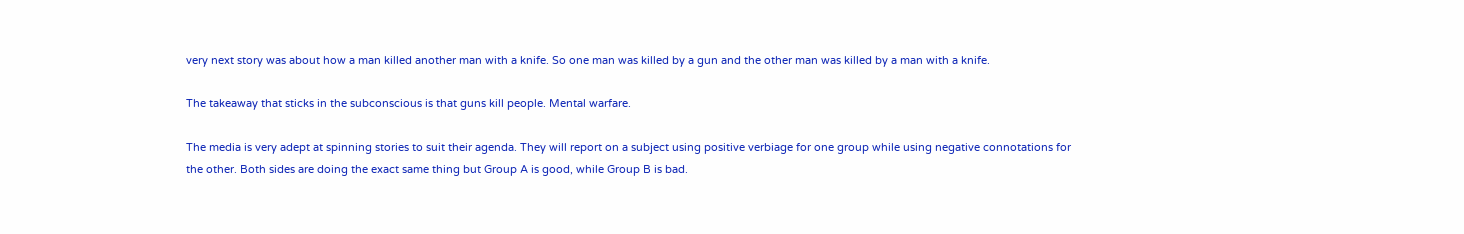very next story was about how a man killed another man with a knife. So one man was killed by a gun and the other man was killed by a man with a knife.

The takeaway that sticks in the subconscious is that guns kill people. Mental warfare.

The media is very adept at spinning stories to suit their agenda. They will report on a subject using positive verbiage for one group while using negative connotations for the other. Both sides are doing the exact same thing but Group A is good, while Group B is bad.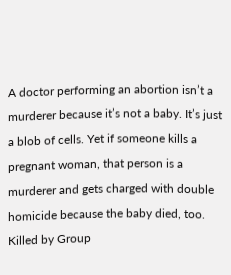A doctor performing an abortion isn’t a murderer because it’s not a baby. It’s just a blob of cells. Yet if someone kills a pregnant woman, that person is a murderer and gets charged with double homicide because the baby died, too. Killed by Group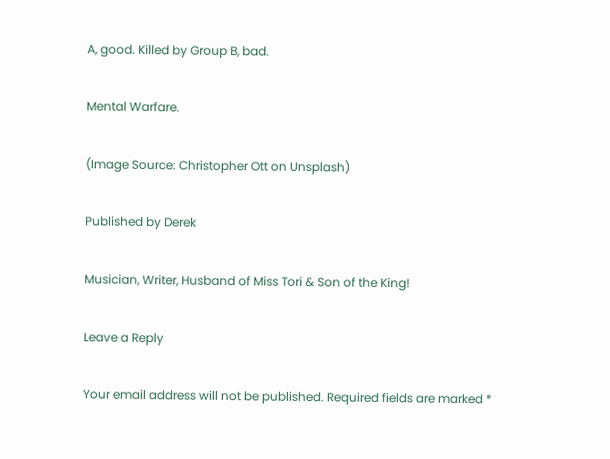A, good. Killed by Group B, bad.

Mental Warfare.

(Image Source: Christopher Ott on Unsplash)

Published by Derek

Musician, Writer, Husband of Miss Tori & Son of the King!

Leave a Reply

Your email address will not be published. Required fields are marked *